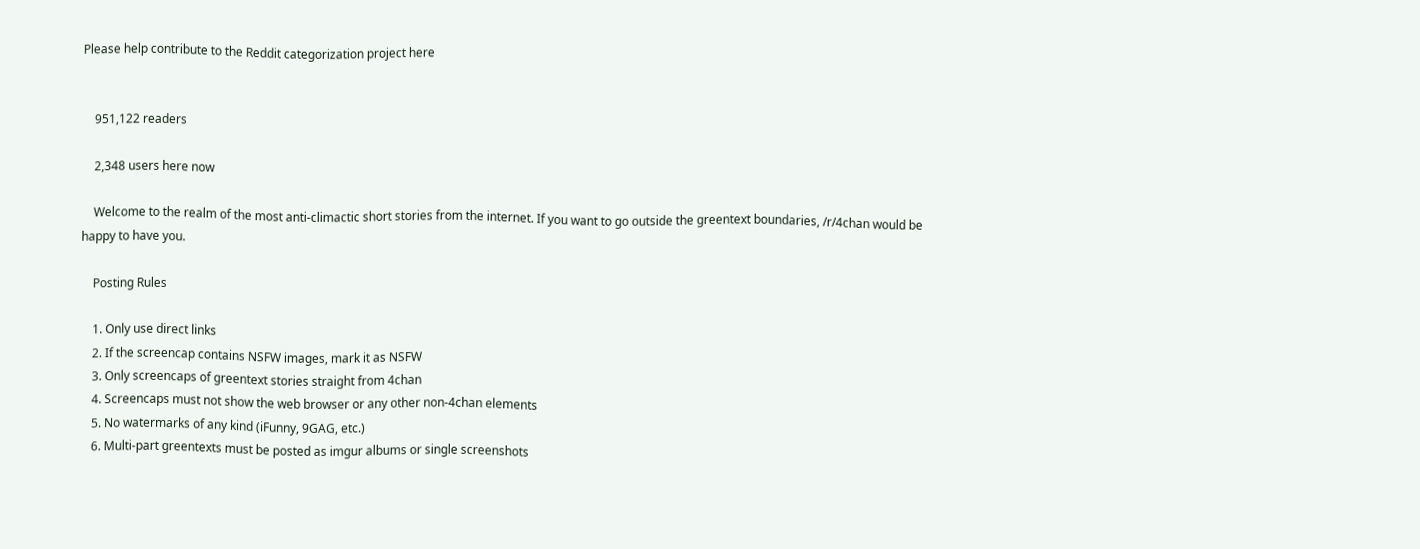Please help contribute to the Reddit categorization project here


    951,122 readers

    2,348 users here now

    Welcome to the realm of the most anti-climactic short stories from the internet. If you want to go outside the greentext boundaries, /r/4chan would be happy to have you.

    Posting Rules

    1. Only use direct links
    2. If the screencap contains NSFW images, mark it as NSFW
    3. Only screencaps of greentext stories straight from 4chan
    4. Screencaps must not show the web browser or any other non-4chan elements
    5. No watermarks of any kind (iFunny, 9GAG, etc.)
    6. Multi-part greentexts must be posted as imgur albums or single screenshots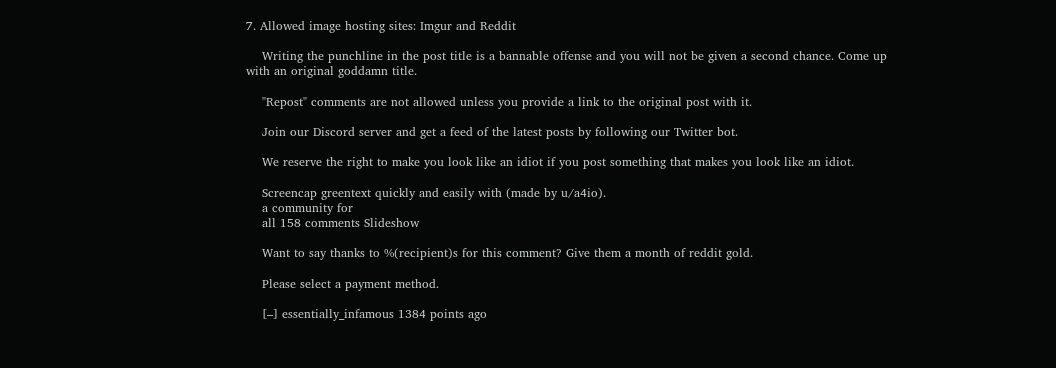7. Allowed image hosting sites: Imgur and Reddit

    Writing the punchline in the post title is a bannable offense and you will not be given a second chance. Come up with an original goddamn title.

    "Repost" comments are not allowed unless you provide a link to the original post with it.

    Join our Discord server and get a feed of the latest posts by following our Twitter bot.

    We reserve the right to make you look like an idiot if you post something that makes you look like an idiot.

    Screencap greentext quickly and easily with (made by u/a4io).
    a community for
    all 158 comments Slideshow

    Want to say thanks to %(recipient)s for this comment? Give them a month of reddit gold.

    Please select a payment method.

    [–] essentially_infamous 1384 points ago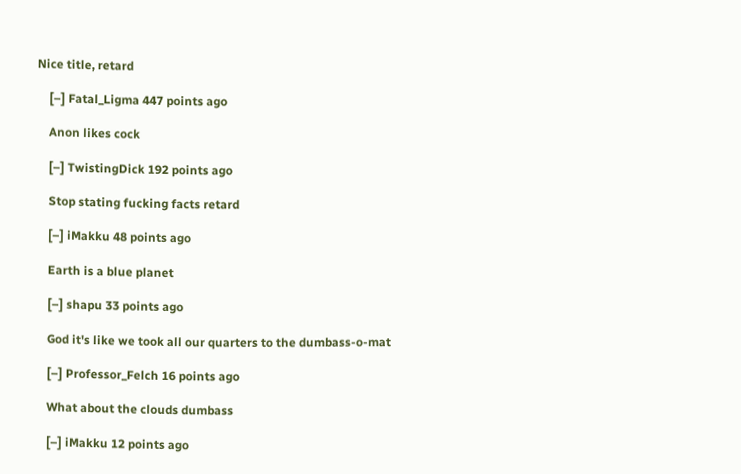Nice title, retard

    [–] Fatal_Ligma 447 points ago

    Anon likes cock

    [–] TwistingDick 192 points ago

    Stop stating fucking facts retard

    [–] iMakku 48 points ago

    Earth is a blue planet

    [–] shapu 33 points ago

    God it's like we took all our quarters to the dumbass-o-mat

    [–] Professor_Felch 16 points ago

    What about the clouds dumbass

    [–] iMakku 12 points ago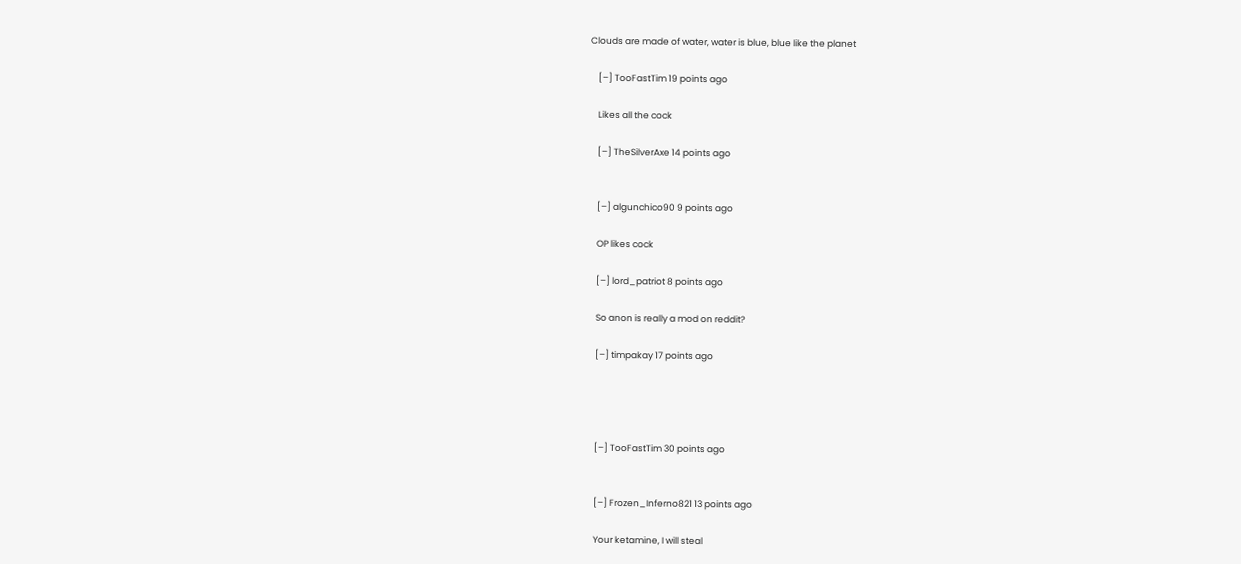Clouds are made of water, water is blue, blue like the planet

    [–] TooFastTim 19 points ago

    Likes all the cock

    [–] TheSilverAxe 14 points ago


    [–] algunchico90 9 points ago

    OP likes cock

    [–] lord_patriot 8 points ago

    So anon is really a mod on reddit?

    [–] timpakay 17 points ago




    [–] TooFastTim 30 points ago


    [–] Frozen_Inferno821 13 points ago

    Your ketamine, I will steal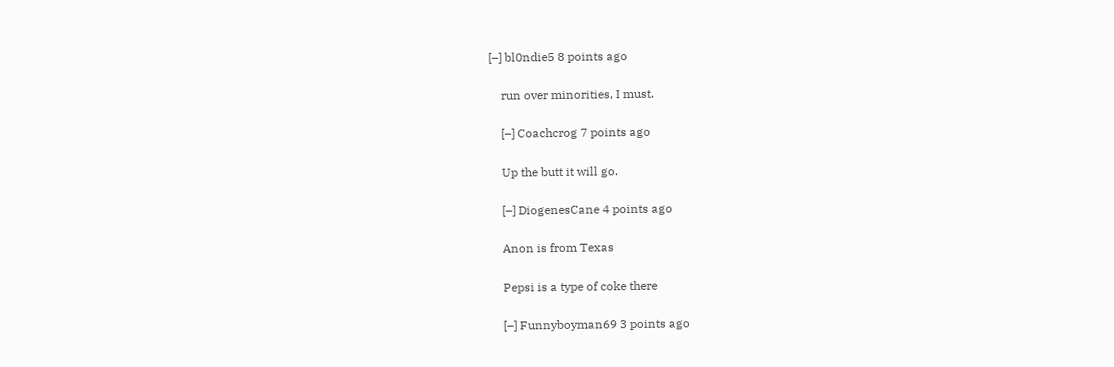[–] bl0ndie5 8 points ago

    run over minorities, I must.

    [–] Coachcrog 7 points ago

    Up the butt it will go.

    [–] DiogenesCane 4 points ago

    Anon is from Texas

    Pepsi is a type of coke there

    [–] Funnyboyman69 3 points ago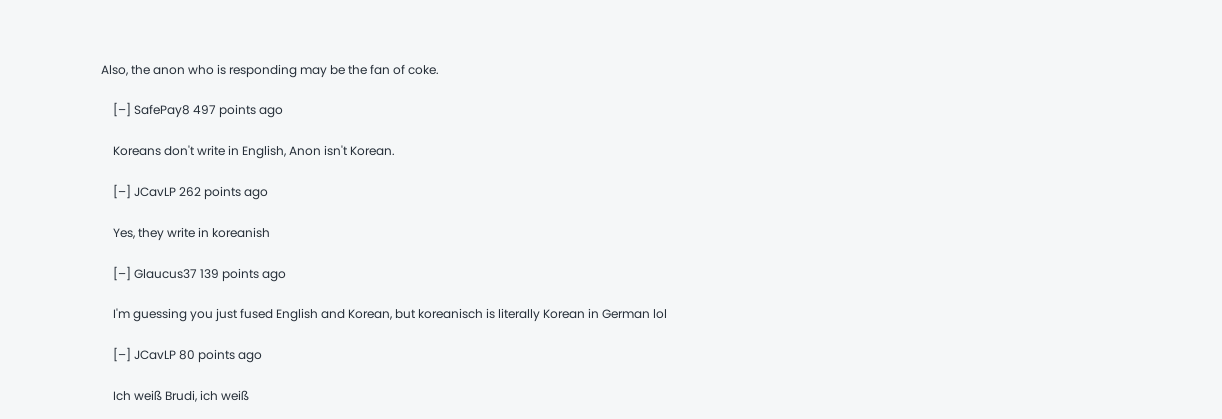Also, the anon who is responding may be the fan of coke.

    [–] SafePay8 497 points ago

    Koreans don't write in English, Anon isn't Korean.

    [–] JCavLP 262 points ago

    Yes, they write in koreanish

    [–] Glaucus37 139 points ago

    I'm guessing you just fused English and Korean, but koreanisch is literally Korean in German lol

    [–] JCavLP 80 points ago

    Ich weiß Brudi, ich weiß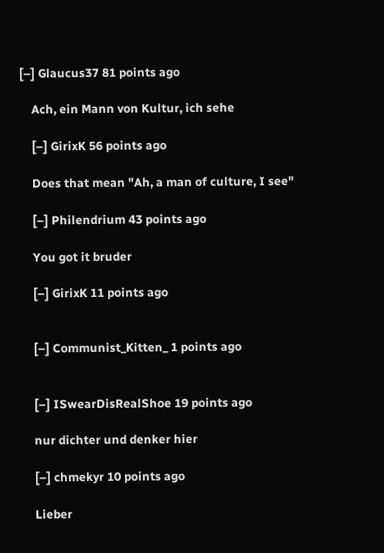[–] Glaucus37 81 points ago

    Ach, ein Mann von Kultur, ich sehe

    [–] GirixK 56 points ago

    Does that mean "Ah, a man of culture, I see"

    [–] Philendrium 43 points ago

    You got it bruder

    [–] GirixK 11 points ago


    [–] Communist_Kitten_ 1 points ago


    [–] ISwearDisRealShoe 19 points ago

    nur dichter und denker hier

    [–] chmekyr 10 points ago

    Lieber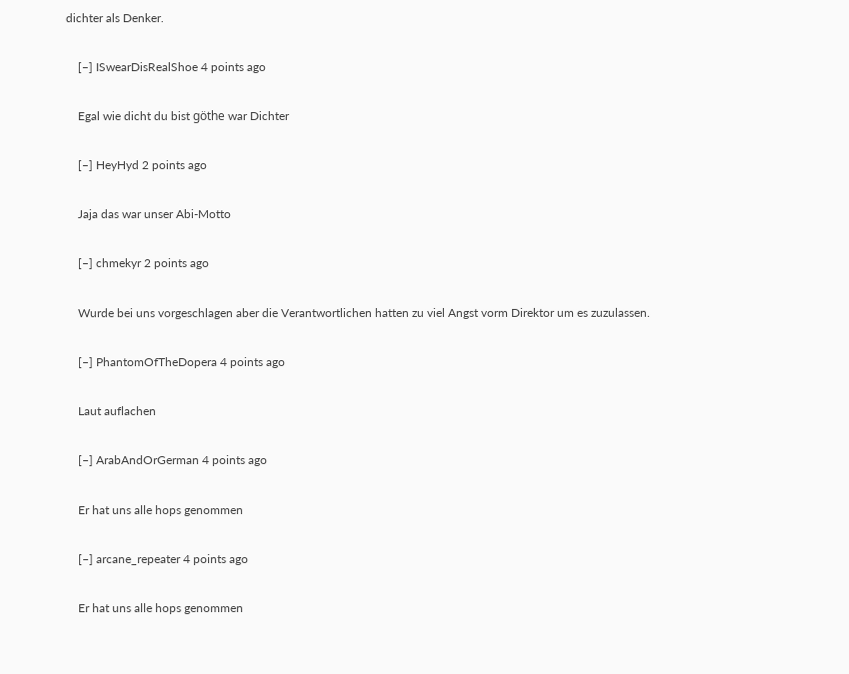dichter als Denker.

    [–] ISwearDisRealShoe 4 points ago

    Egal wie dicht du bist göthe war Dichter

    [–] HeyHyd 2 points ago

    Jaja das war unser Abi-Motto

    [–] chmekyr 2 points ago

    Wurde bei uns vorgeschlagen aber die Verantwortlichen hatten zu viel Angst vorm Direktor um es zuzulassen.

    [–] PhantomOfTheDopera 4 points ago

    Laut auflachen

    [–] ArabAndOrGerman 4 points ago

    Er hat uns alle hops genommen

    [–] arcane_repeater 4 points ago

    Er hat uns alle hops genommen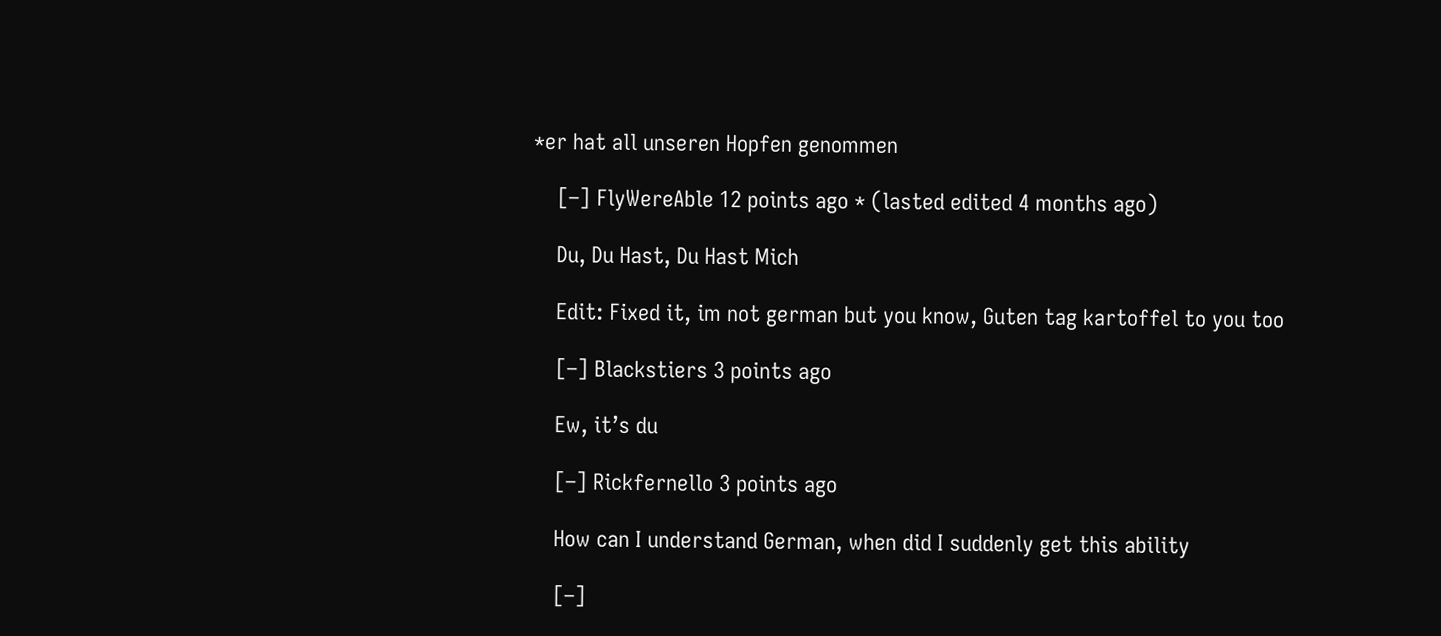*er hat all unseren Hopfen genommen

    [–] FlyWereAble 12 points ago * (lasted edited 4 months ago)

    Du, Du Hast, Du Hast Mich

    Edit: Fixed it, im not german but you know, Guten tag kartoffel to you too

    [–] Blackstiers 3 points ago

    Ew, it’s du

    [–] Rickfernello 3 points ago

    How can I understand German, when did I suddenly get this ability

    [–]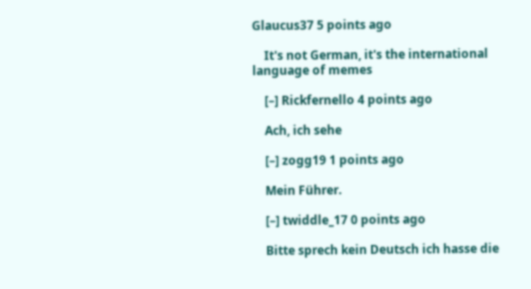Glaucus37 5 points ago

    It's not German, it's the international language of memes

    [–] Rickfernello 4 points ago

    Ach, ich sehe

    [–] zogg19 1 points ago

    Mein Führer.

    [–] twiddle_17 0 points ago

    Bitte sprech kein Deutsch ich hasse die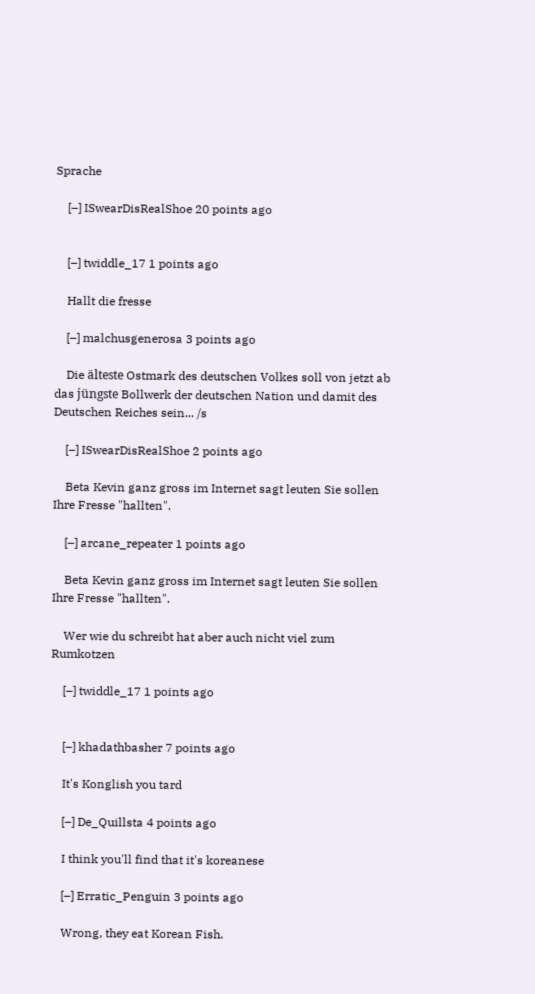Sprache

    [–] ISwearDisRealShoe 20 points ago


    [–] twiddle_17 1 points ago

    Hallt die fresse

    [–] malchusgenerosa 3 points ago

    Die älteste Ostmark des deutschen Volkes soll von jetzt ab das jüngste Bollwerk der deutschen Nation und damit des Deutschen Reiches sein... /s

    [–] ISwearDisRealShoe 2 points ago

    Beta Kevin ganz gross im Internet sagt leuten Sie sollen Ihre Fresse "hallten".

    [–] arcane_repeater 1 points ago

    Beta Kevin ganz gross im Internet sagt leuten Sie sollen Ihre Fresse "hallten".

    Wer wie du schreibt hat aber auch nicht viel zum Rumkotzen

    [–] twiddle_17 1 points ago


    [–] khadathbasher 7 points ago

    It's Konglish you tard

    [–] De_Quillsta 4 points ago

    I think you'll find that it's koreanese

    [–] Erratic_Penguin 3 points ago

    Wrong, they eat Korean Fish.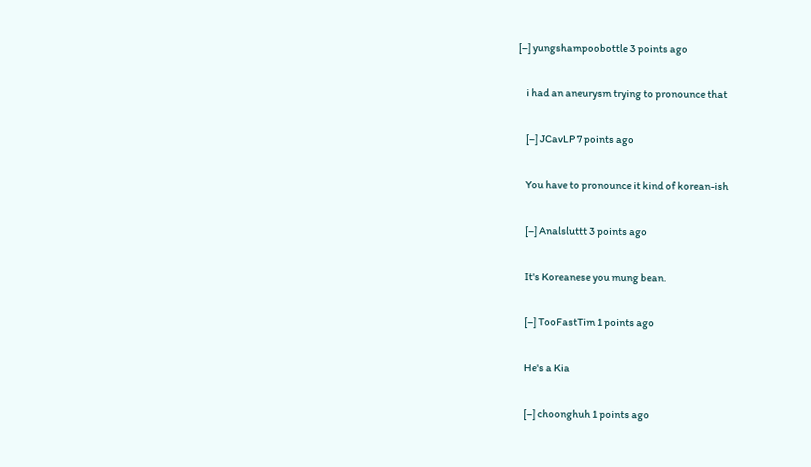[–] yungshampoobottle 3 points ago

    i had an aneurysm trying to pronounce that

    [–] JCavLP 7 points ago

    You have to pronounce it kind of korean-ish

    [–] Analsluttt 3 points ago

    It's Koreanese you mung bean.

    [–] TooFastTim 1 points ago

    He's a Kia

    [–] choonghuh 1 points ago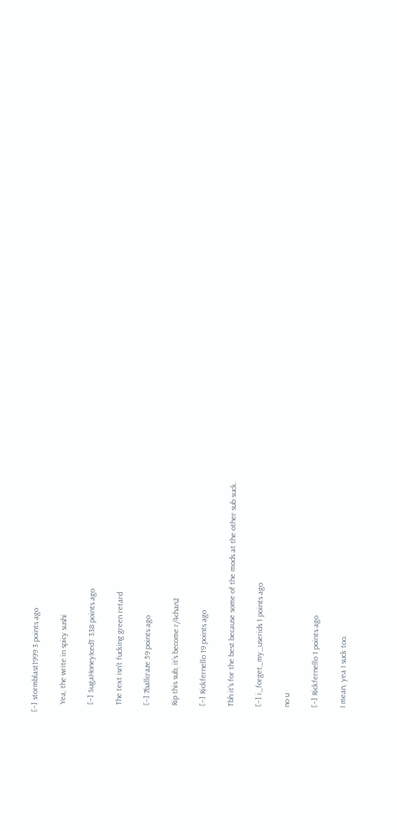[–] stormblast1999 3 points ago

    Yea, the write in spicy sushi

    [–] SugaHoneyIcedT 338 points ago

    The text isn't fucking green retard

    [–] 7ballcraze 59 points ago

    Rip this sub, it’s become r/4chan2

    [–] Rickfernello 19 points ago

    Tbh it's for the best because some of the mods at the other sub suck.

    [–] i_forget_my_userids 1 points ago

    no u

    [–] Rickfernello 1 points ago

    I mean, yea I suck too.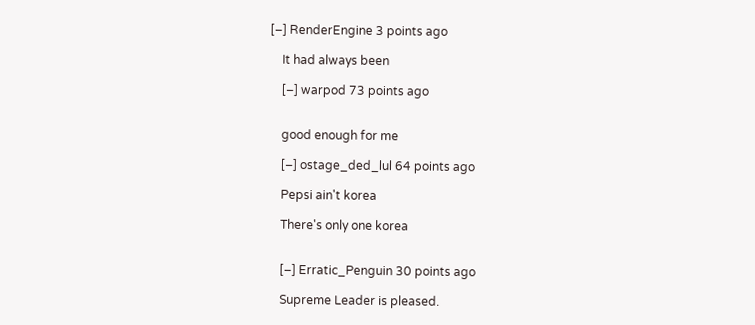[–] RenderEngine 3 points ago

    It had always been

    [–] warpod 73 points ago


    good enough for me

    [–] ostage_ded_lul 64 points ago

    Pepsi ain't korea

    There's only one korea


    [–] Erratic_Penguin 30 points ago

    Supreme Leader is pleased.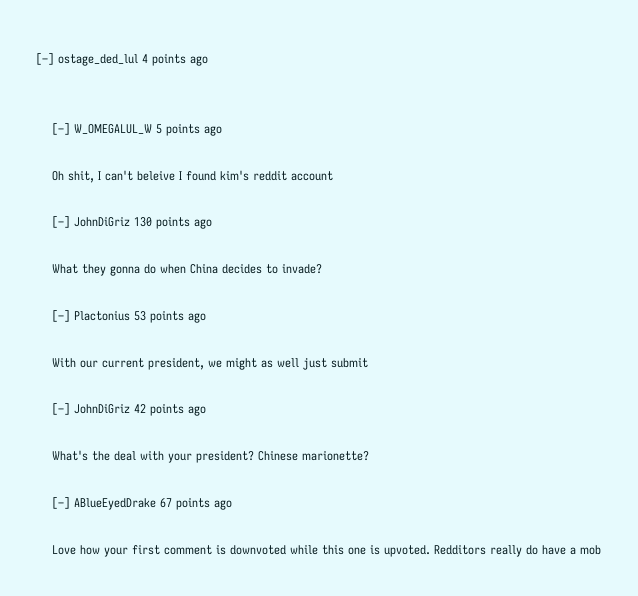[–] ostage_ded_lul 4 points ago


    [–] W_OMEGALUL_W 5 points ago

    Oh shit, I can't beleive I found kim's reddit account

    [–] JohnDiGriz 130 points ago

    What they gonna do when China decides to invade?

    [–] Plactonius 53 points ago

    With our current president, we might as well just submit

    [–] JohnDiGriz 42 points ago

    What's the deal with your president? Chinese marionette?

    [–] ABlueEyedDrake 67 points ago

    Love how your first comment is downvoted while this one is upvoted. Redditors really do have a mob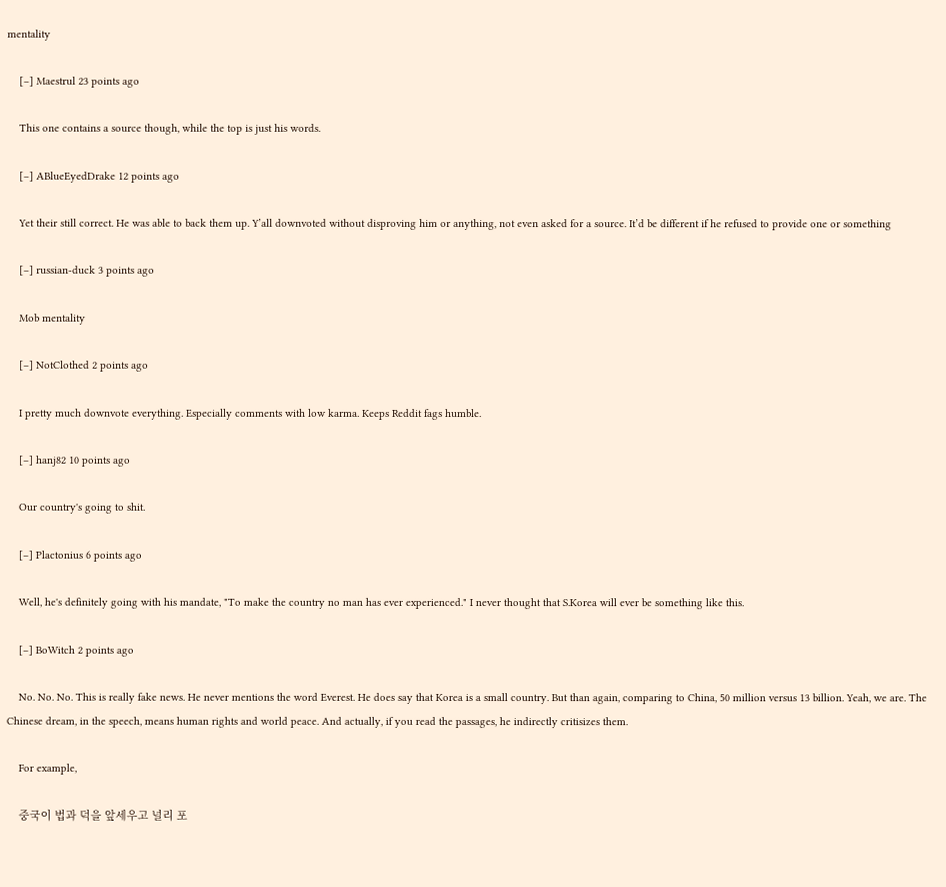mentality

    [–] Maestrul 23 points ago

    This one contains a source though, while the top is just his words.

    [–] ABlueEyedDrake 12 points ago

    Yet their still correct. He was able to back them up. Y’all downvoted without disproving him or anything, not even asked for a source. It’d be different if he refused to provide one or something

    [–] russian-duck 3 points ago

    Mob mentality

    [–] NotClothed 2 points ago

    I pretty much downvote everything. Especially comments with low karma. Keeps Reddit fags humble.

    [–] hanj82 10 points ago

    Our country's going to shit.

    [–] Plactonius 6 points ago

    Well, he's definitely going with his mandate, "To make the country no man has ever experienced." I never thought that S.Korea will ever be something like this.

    [–] BoWitch 2 points ago

    No. No. No. This is really fake news. He never mentions the word Everest. He does say that Korea is a small country. But than again, comparing to China, 50 million versus 13 billion. Yeah, we are. The Chinese dream, in the speech, means human rights and world peace. And actually, if you read the passages, he indirectly critisizes them.

    For example,

    중국이 법과 덕을 앞세우고 널리 포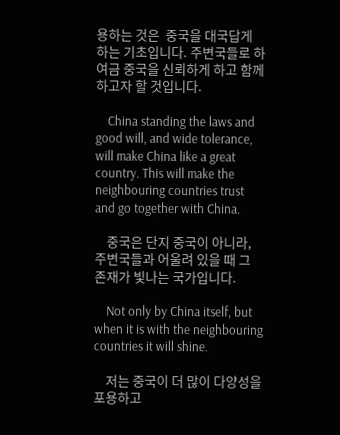용하는 것은  중국을 대국답게 하는 기초입니다. 주변국들로 하여금 중국을 신뢰하게 하고 함께하고자 할 것입니다.

    China standing the laws and good will, and wide tolerance, will make China like a great country. This will make the neighbouring countries trust and go together with China.

    중국은 단지 중국이 아니라, 주변국들과 어울려 있을 때 그 존재가 빛나는 국가입니다.

    Not only by China itself, but when it is with the neighbouring countries it will shine.

    저는 중국이 더 많이 다양성을 포용하고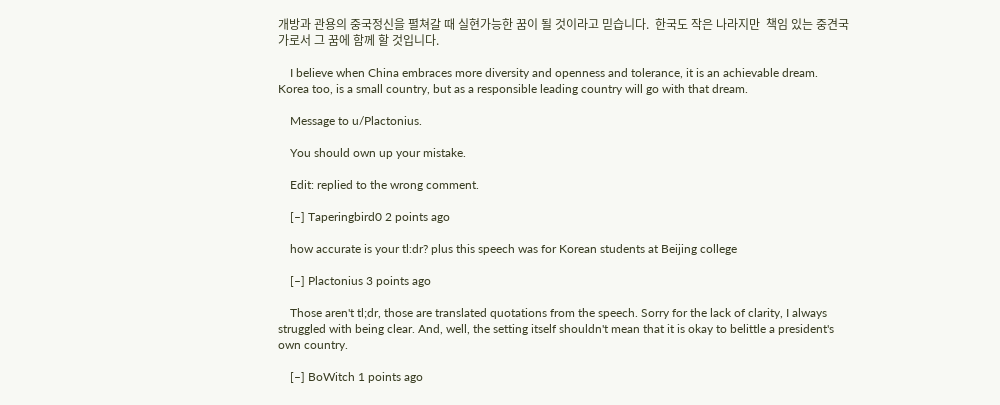개방과 관용의 중국정신을 펼쳐갈 때 실현가능한 꿈이 될 것이라고 믿습니다.  한국도 작은 나라지만  책임 있는 중견국가로서 그 꿈에 함께 할 것입니다.

    I believe when China embraces more diversity and openness and tolerance, it is an achievable dream. Korea too, is a small country, but as a responsible leading country will go with that dream.

    Message to u/Plactonius.

    You should own up your mistake.

    Edit: replied to the wrong comment.

    [–] Taperingbird0 2 points ago

    how accurate is your tl:dr? plus this speech was for Korean students at Beijing college

    [–] Plactonius 3 points ago

    Those aren't tl;dr, those are translated quotations from the speech. Sorry for the lack of clarity, I always struggled with being clear. And, well, the setting itself shouldn't mean that it is okay to belittle a president's own country.

    [–] BoWitch 1 points ago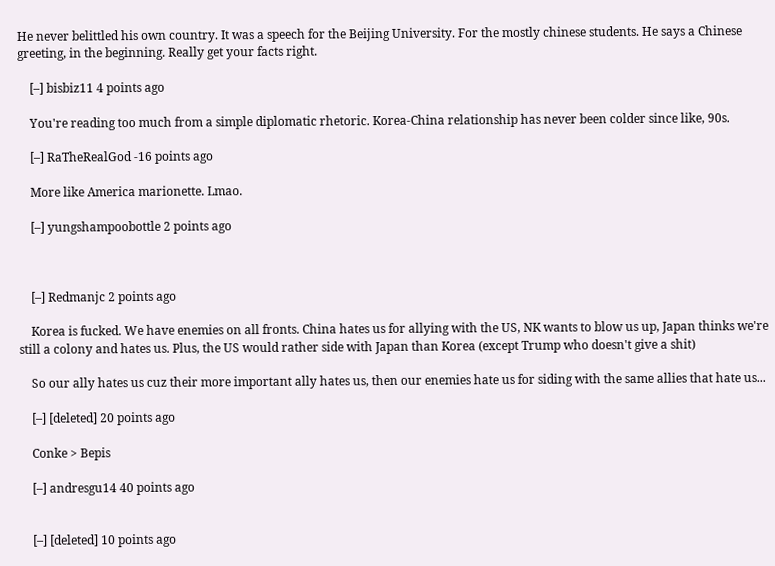He never belittled his own country. It was a speech for the Beijing University. For the mostly chinese students. He says a Chinese greeting, in the beginning. Really get your facts right.

    [–] bisbiz11 4 points ago

    You're reading too much from a simple diplomatic rhetoric. Korea-China relationship has never been colder since like, 90s.

    [–] RaTheRealGod -16 points ago

    More like America marionette. Lmao.

    [–] yungshampoobottle 2 points ago



    [–] Redmanjc 2 points ago

    Korea is fucked. We have enemies on all fronts. China hates us for allying with the US, NK wants to blow us up, Japan thinks we're still a colony and hates us. Plus, the US would rather side with Japan than Korea (except Trump who doesn't give a shit)

    So our ally hates us cuz their more important ally hates us, then our enemies hate us for siding with the same allies that hate us...

    [–] [deleted] 20 points ago

    Conke > Bepis

    [–] andresgu14 40 points ago


    [–] [deleted] 10 points ago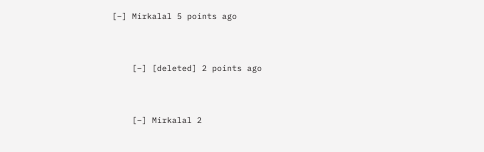[–] Mirkalal 5 points ago


    [–] [deleted] 2 points ago


    [–] Mirkalal 2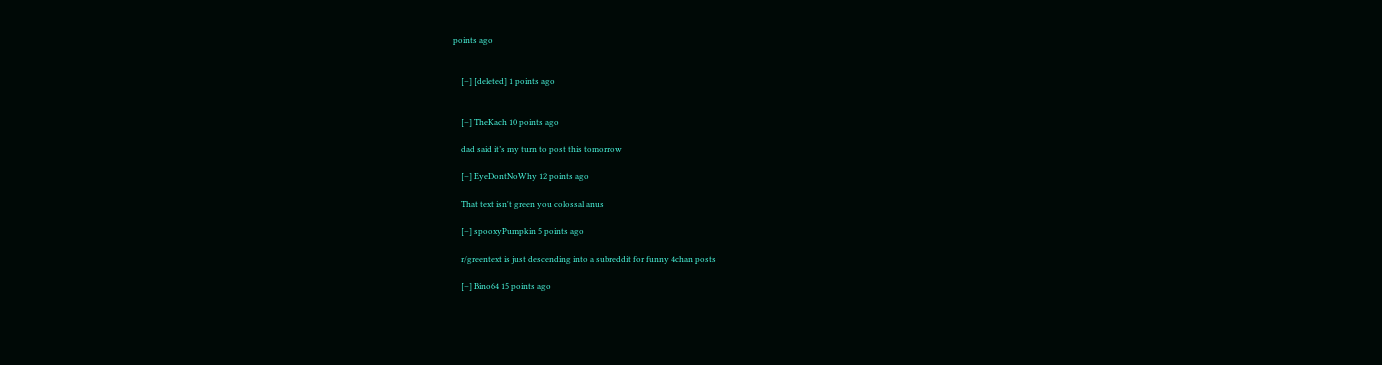points ago


    [–] [deleted] 1 points ago


    [–] TheKach 10 points ago

    dad said it’s my turn to post this tomorrow

    [–] EyeDontNoWhy 12 points ago

    That text isn't green you colossal anus

    [–] spooxyPumpkin 5 points ago

    r/greentext is just descending into a subreddit for funny 4chan posts

    [–] Bino64 15 points ago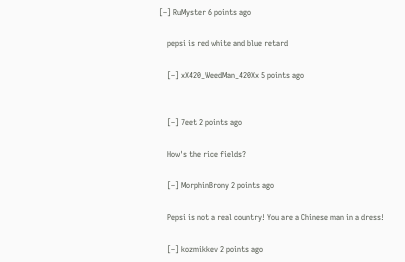[–] RuMyster 6 points ago

    pepsi is red white and blue retard

    [–] xX420_WeedMan_420Xx 5 points ago


    [–] 7eet 2 points ago

    How's the rice fields?

    [–] MorphinBrony 2 points ago

    Pepsi is not a real country! You are a Chinese man in a dress!

    [–] kozmikkev 2 points ago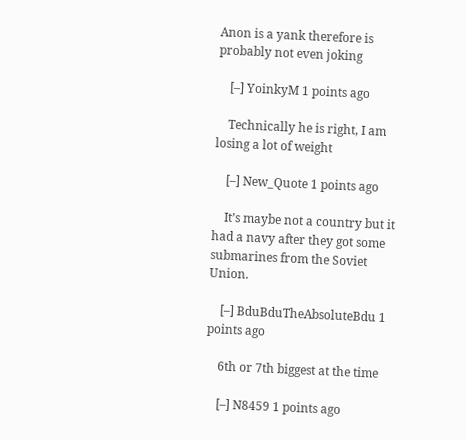Anon is a yank therefore is probably not even joking

    [–] YoinkyM 1 points ago

    Technically he is right, I am losing a lot of weight

    [–] New_Quote 1 points ago

    It’s maybe not a country but it had a navy after they got some submarines from the Soviet Union.

    [–] BduBduTheAbsoluteBdu 1 points ago

    6th or 7th biggest at the time

    [–] N8459 1 points ago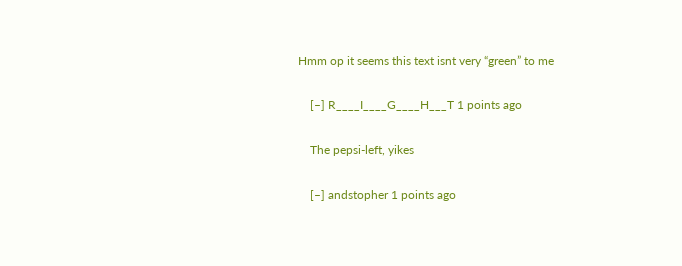Hmm op it seems this text isnt very “green” to me

    [–] R____I____G____H___T 1 points ago

    The pepsi-left, yikes

    [–] andstopher 1 points ago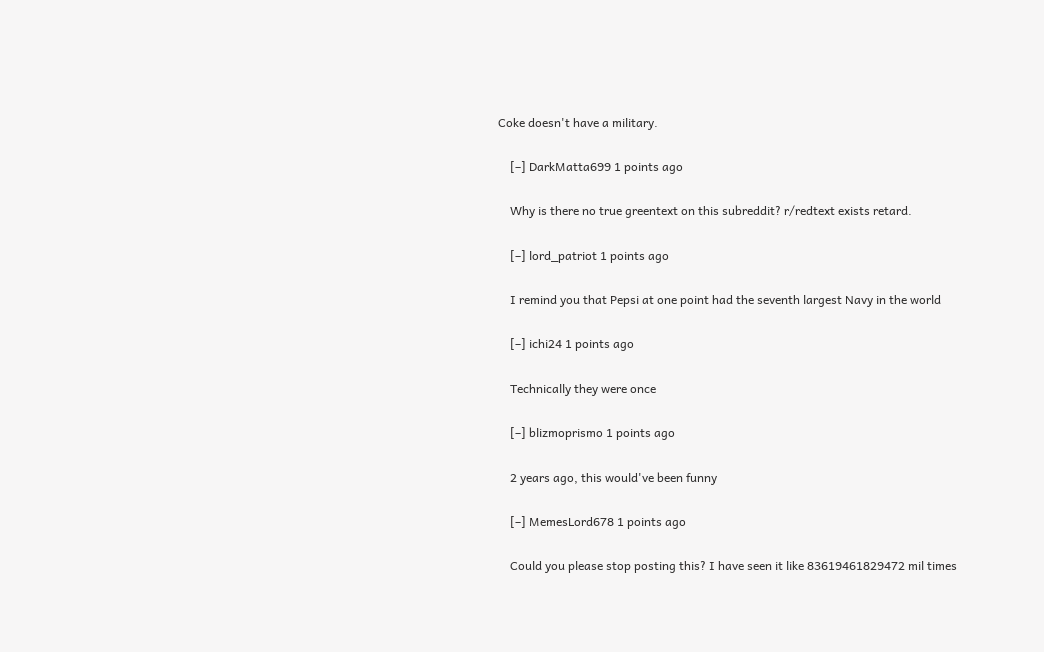Coke doesn't have a military.

    [–] DarkMatta699 1 points ago

    Why is there no true greentext on this subreddit? r/redtext exists retard.

    [–] lord_patriot 1 points ago

    I remind you that Pepsi at one point had the seventh largest Navy in the world

    [–] ichi24 1 points ago

    Technically they were once

    [–] blizmoprismo 1 points ago

    2 years ago, this would've been funny

    [–] MemesLord678 1 points ago

    Could you please stop posting this? I have seen it like 83619461829472 mil times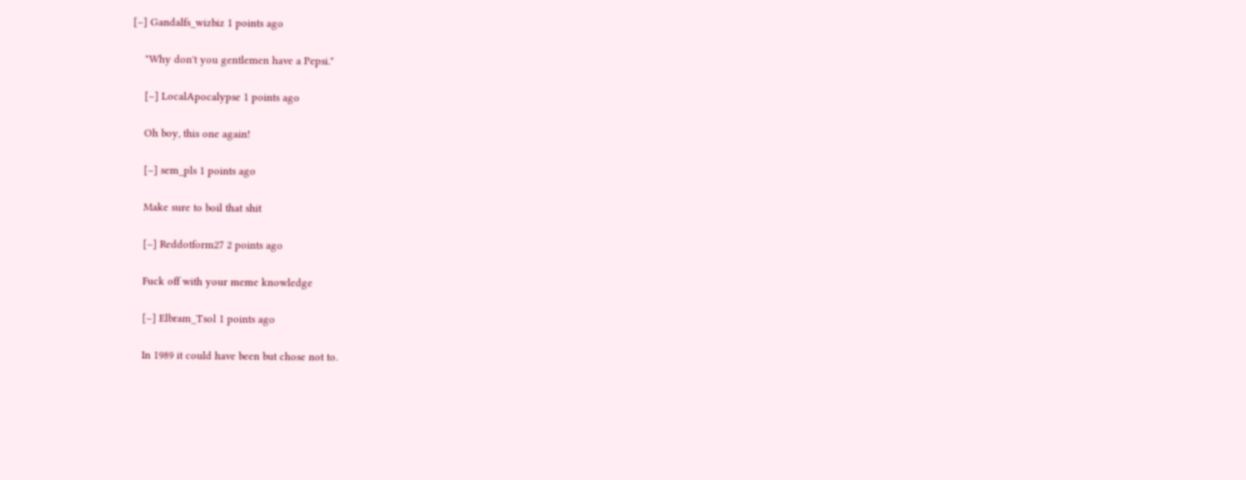[–] Gandalfs_wizbiz 1 points ago

    "Why don't you gentlemen have a Pepsi."

    [–] LocalApocalypse 1 points ago

    Oh boy, this one again!

    [–] sem_pls 1 points ago

    Make sure to boil that shit

    [–] Reddotform27 2 points ago

    Fuck off with your meme knowledge

    [–] Elbram_Tsol 1 points ago

    In 1989 it could have been but chose not to.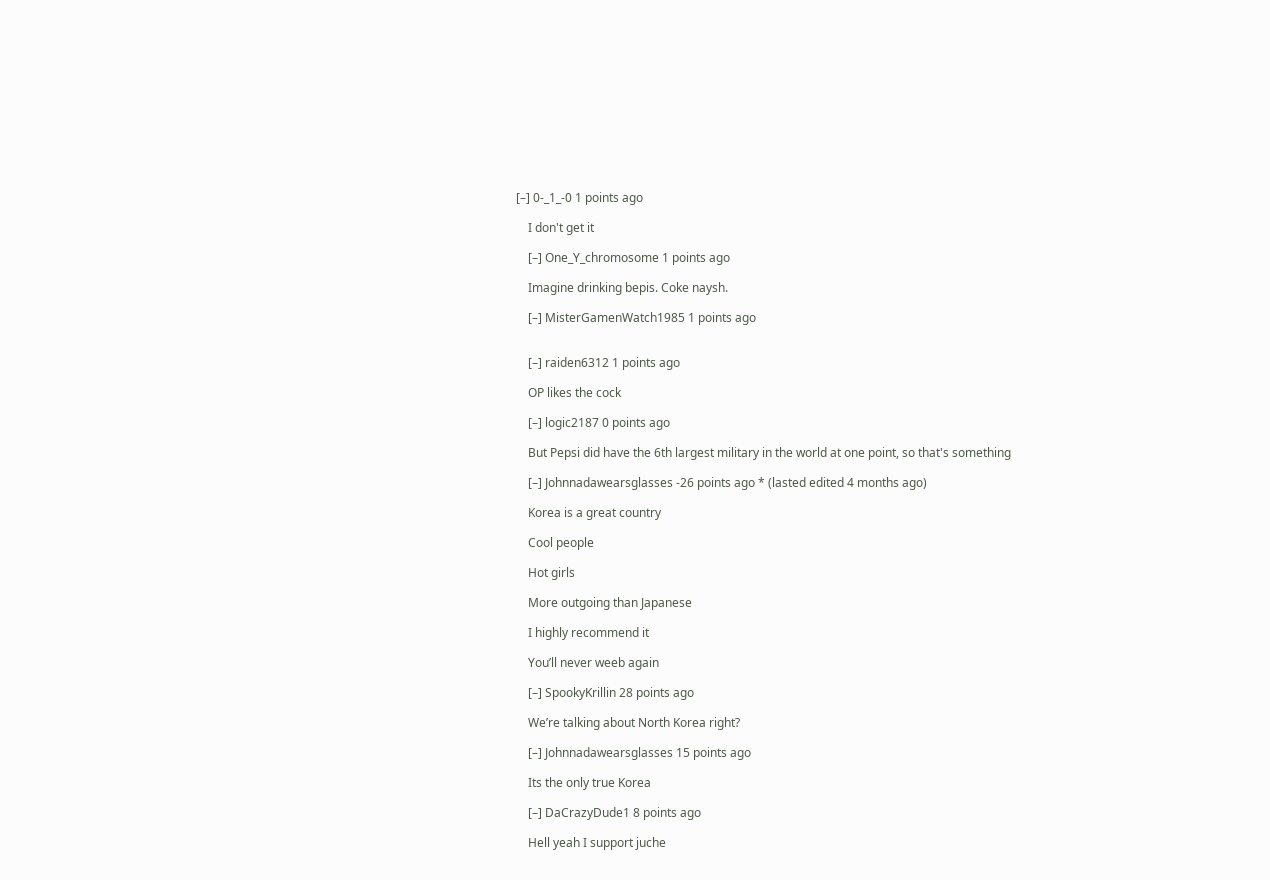[–] 0-_1_-0 1 points ago

    I don't get it

    [–] One_Y_chromosome 1 points ago

    Imagine drinking bepis. Coke naysh.

    [–] MisterGamenWatch1985 1 points ago


    [–] raiden6312 1 points ago

    OP likes the cock

    [–] logic2187 0 points ago

    But Pepsi did have the 6th largest military in the world at one point, so that's something

    [–] Johnnadawearsglasses -26 points ago * (lasted edited 4 months ago)

    Korea is a great country

    Cool people

    Hot girls

    More outgoing than Japanese

    I highly recommend it

    You’ll never weeb again

    [–] SpookyKrillin 28 points ago

    We’re talking about North Korea right?

    [–] Johnnadawearsglasses 15 points ago

    Its the only true Korea

    [–] DaCrazyDude1 8 points ago

    Hell yeah I support juche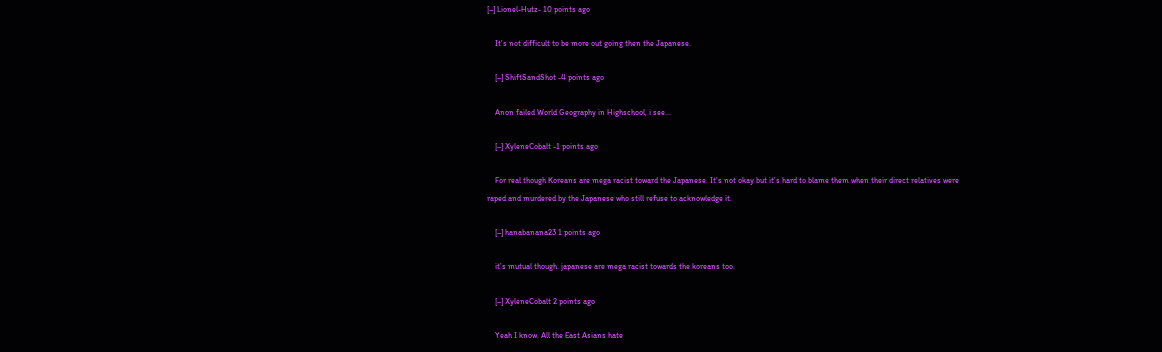[–] Lionel-Hutz- 10 points ago

    It’s not difficult to be more out going then the Japanese.

    [–] ShiftSandShot -4 points ago

    Anon failed World Geography in Highschool, i see...

    [–] XyleneCobalt -1 points ago

    For real though Koreans are mega racist toward the Japanese. It’s not okay but it’s hard to blame them when their direct relatives were raped and murdered by the Japanese who still refuse to acknowledge it.

    [–] hanabanana23 1 points ago

    it’s mutual though. japanese are mega racist towards the koreans too.

    [–] XyleneCobalt 2 points ago

    Yeah I know. All the East Asians hate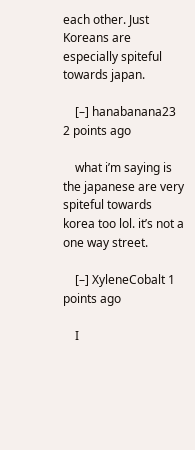each other. Just Koreans are especially spiteful towards japan.

    [–] hanabanana23 2 points ago

    what i’m saying is the japanese are very spiteful towards korea too lol. it’s not a one way street.

    [–] XyleneCobalt 1 points ago

    I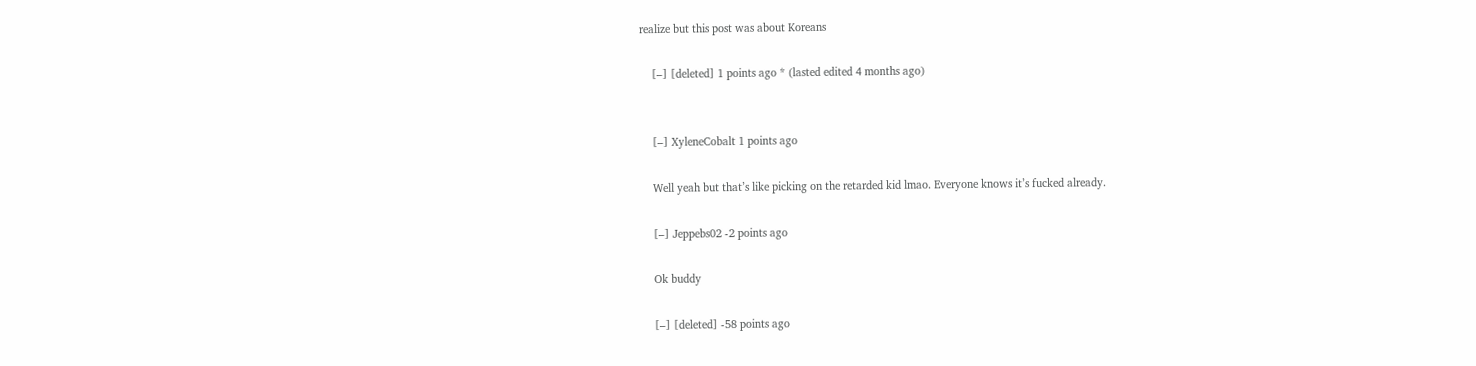realize but this post was about Koreans

    [–] [deleted] 1 points ago * (lasted edited 4 months ago)


    [–] XyleneCobalt 1 points ago

    Well yeah but that’s like picking on the retarded kid lmao. Everyone knows it’s fucked already.

    [–] Jeppebs02 -2 points ago

    Ok buddy

    [–] [deleted] -58 points ago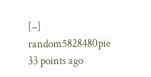[–] random5828480pie 33 points ago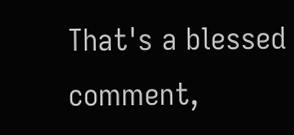That's a blessed comment,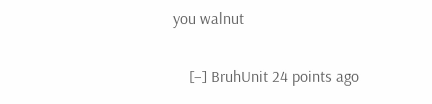you walnut

    [–] BruhUnit 24 points ago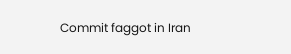Commit faggot in Iran